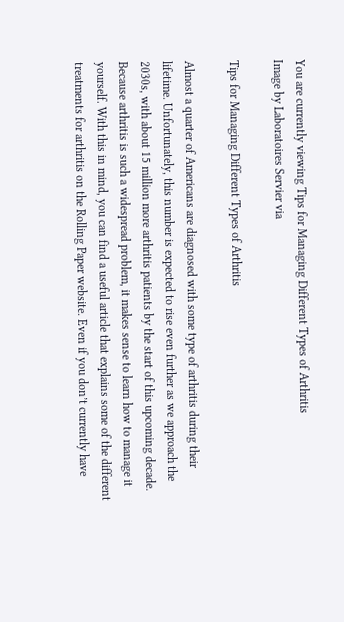You are currently viewing Tips for Managing Different Types of Arthritis
Image by Laboratoires Servier via

Tips for Managing Different Types of Arthritis

Almost a quarter of Americans are diagnosed with some type of arthritis during their lifetime. Unfortunately, this number is expected to rise even further as we approach the 2030s, with about 15 million more arthritis patients by the start of this upcoming decade. Because arthritis is such a widespread problem, it makes sense to learn how to manage it yourself. With this in mind, you can find a useful article that explains some of the different treatments for arthritis on the Rolling Paper website. Even if you don’t currently have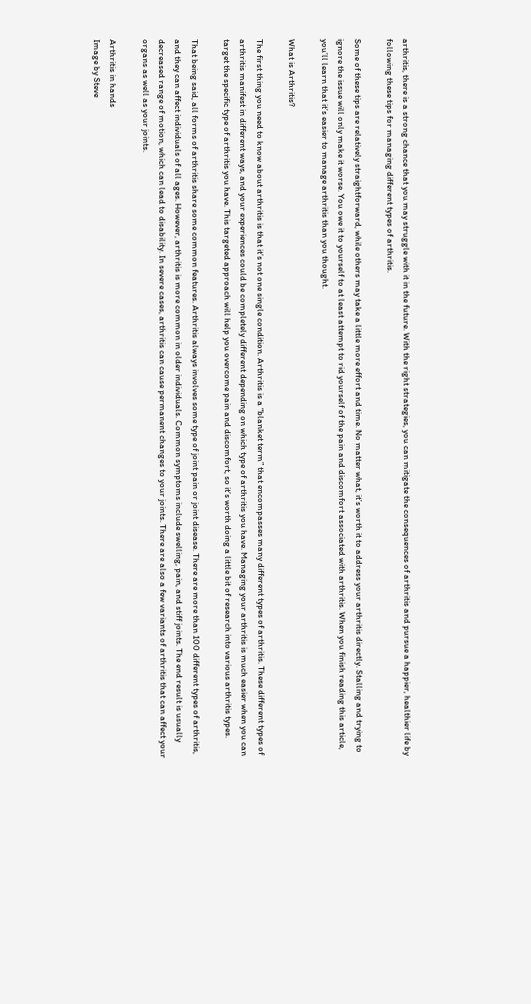arthritis, there is a strong chance that you may struggle with it in the future. With the right strategies, you can mitigate the consequences of arthritis and pursue a happier, healthier life by following these tips for managing different types of arthritis.

Some of these tips are relatively straightforward, while others may take a little more effort and time. No matter what, it’s worth it to address your arthritis directly. Stalling and trying to ignore the issue will only make it worse. You owe it to yourself to at least attempt to rid yourself of the pain and discomfort associated with arthritis. When you finish reading this article, you’ll learn that it’s easier to manage arthritis than you thought.

What is Arthritis?

The first thing you need to know about arthritis is that it’s not one single condition. Arthritis is a “blanket term” that encompasses many different types of arthritis. These different types of arthritis manifest in different ways, and your experiences could be completely different depending on which type of arthritis you have. Managing your arthritis is much easier when you can target the specific type of arthritis you have. This targeted approach will help you overcome pain and discomfort, so it’s worth doing a little bit of research into various arthritis types.

That being said, all forms of arthritis share some common features. Arthritis always involves some type of joint pain or joint disease. There are more than 100 different types of arthritis, and they can affect individuals of all ages. However, arthritis is more common in older individuals. Common symptoms include swelling, pain, and stiff joints. The end result is usually decreased range of motion, which can lead to disability. In severe cases, arthritis can cause permanent changes to your joints. There are also a few variants of arthritis that can affect your organs as well as your joints.

Arthritis in hands
Image by Steve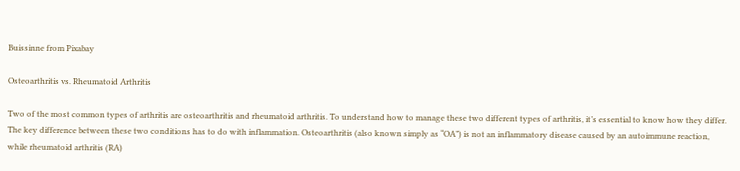Buissinne from Pixabay

Osteoarthritis vs. Rheumatoid Arthritis

Two of the most common types of arthritis are osteoarthritis and rheumatoid arthritis. To understand how to manage these two different types of arthritis, it’s essential to know how they differ. The key difference between these two conditions has to do with inflammation. Osteoarthritis (also known simply as “OA”) is not an inflammatory disease caused by an autoimmune reaction, while rheumatoid arthritis (RA)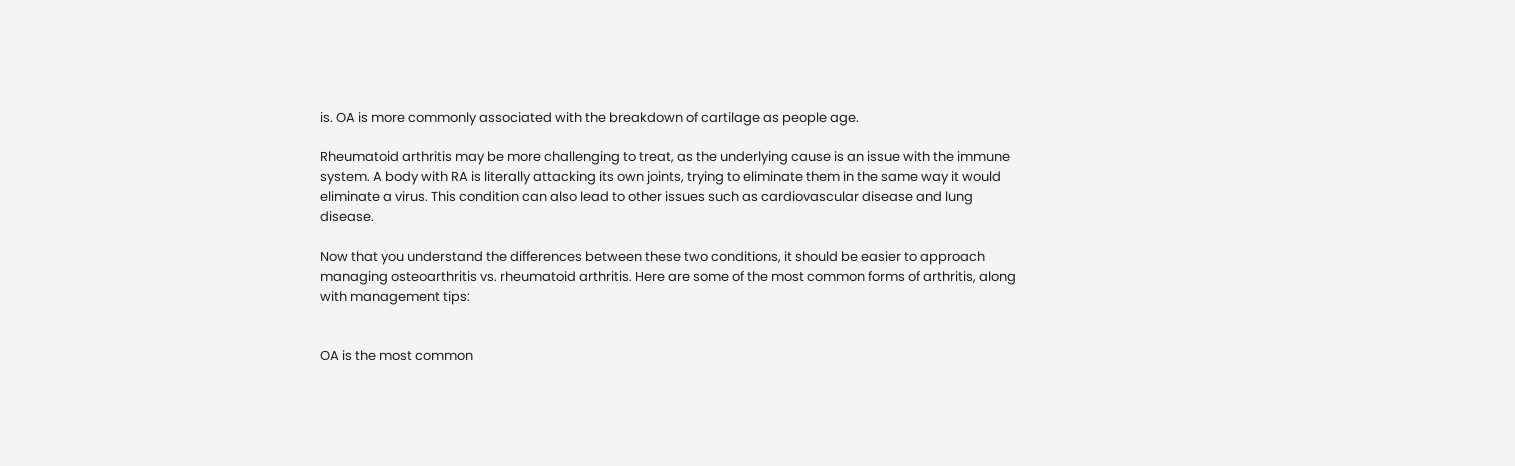is. OA is more commonly associated with the breakdown of cartilage as people age.

Rheumatoid arthritis may be more challenging to treat, as the underlying cause is an issue with the immune system. A body with RA is literally attacking its own joints, trying to eliminate them in the same way it would eliminate a virus. This condition can also lead to other issues such as cardiovascular disease and lung disease.

Now that you understand the differences between these two conditions, it should be easier to approach managing osteoarthritis vs. rheumatoid arthritis. Here are some of the most common forms of arthritis, along with management tips:


OA is the most common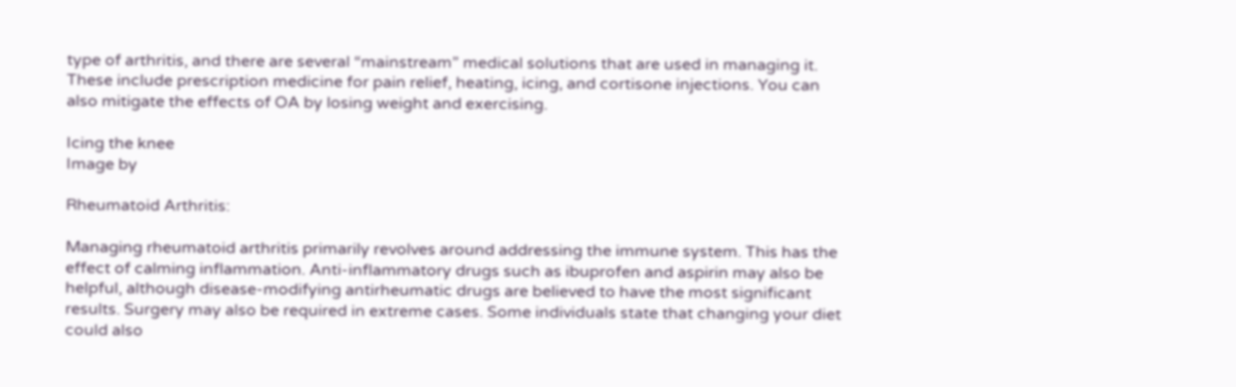type of arthritis, and there are several “mainstream” medical solutions that are used in managing it. These include prescription medicine for pain relief, heating, icing, and cortisone injections. You can also mitigate the effects of OA by losing weight and exercising.

Icing the knee
Image by

Rheumatoid Arthritis:

Managing rheumatoid arthritis primarily revolves around addressing the immune system. This has the effect of calming inflammation. Anti-inflammatory drugs such as ibuprofen and aspirin may also be helpful, although disease-modifying antirheumatic drugs are believed to have the most significant results. Surgery may also be required in extreme cases. Some individuals state that changing your diet could also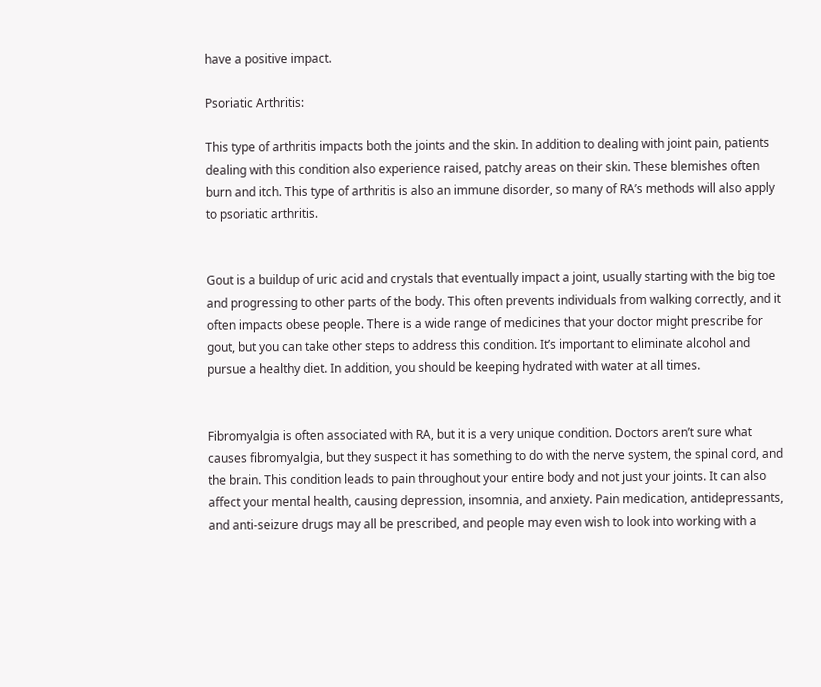have a positive impact.

Psoriatic Arthritis:

This type of arthritis impacts both the joints and the skin. In addition to dealing with joint pain, patients dealing with this condition also experience raised, patchy areas on their skin. These blemishes often burn and itch. This type of arthritis is also an immune disorder, so many of RA’s methods will also apply to psoriatic arthritis.


Gout is a buildup of uric acid and crystals that eventually impact a joint, usually starting with the big toe and progressing to other parts of the body. This often prevents individuals from walking correctly, and it often impacts obese people. There is a wide range of medicines that your doctor might prescribe for gout, but you can take other steps to address this condition. It’s important to eliminate alcohol and pursue a healthy diet. In addition, you should be keeping hydrated with water at all times.


Fibromyalgia is often associated with RA, but it is a very unique condition. Doctors aren’t sure what causes fibromyalgia, but they suspect it has something to do with the nerve system, the spinal cord, and the brain. This condition leads to pain throughout your entire body and not just your joints. It can also affect your mental health, causing depression, insomnia, and anxiety. Pain medication, antidepressants, and anti-seizure drugs may all be prescribed, and people may even wish to look into working with a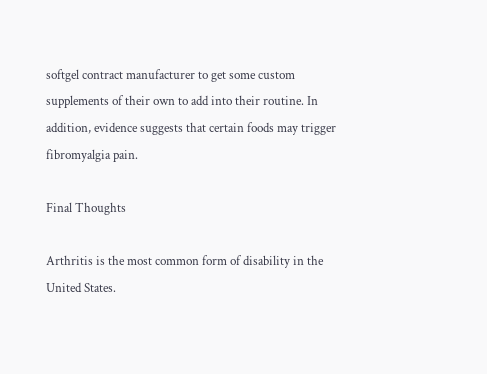softgel contract manufacturer to get some custom supplements of their own to add into their routine. In addition, evidence suggests that certain foods may trigger fibromyalgia pain.

Final Thoughts

Arthritis is the most common form of disability in the United States.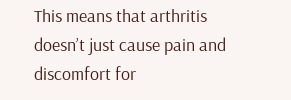This means that arthritis doesn’t just cause pain and discomfort for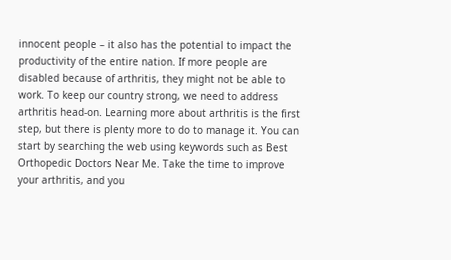innocent people – it also has the potential to impact the productivity of the entire nation. If more people are disabled because of arthritis, they might not be able to work. To keep our country strong, we need to address arthritis head-on. Learning more about arthritis is the first step, but there is plenty more to do to manage it. You can start by searching the web using keywords such as Best Orthopedic Doctors Near Me. Take the time to improve your arthritis, and you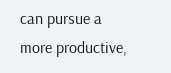can pursue a more productive,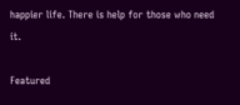happier life. There is help for those who need it.

Featured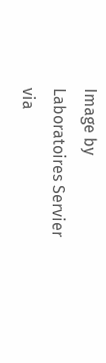Image by Laboratoires Servier via